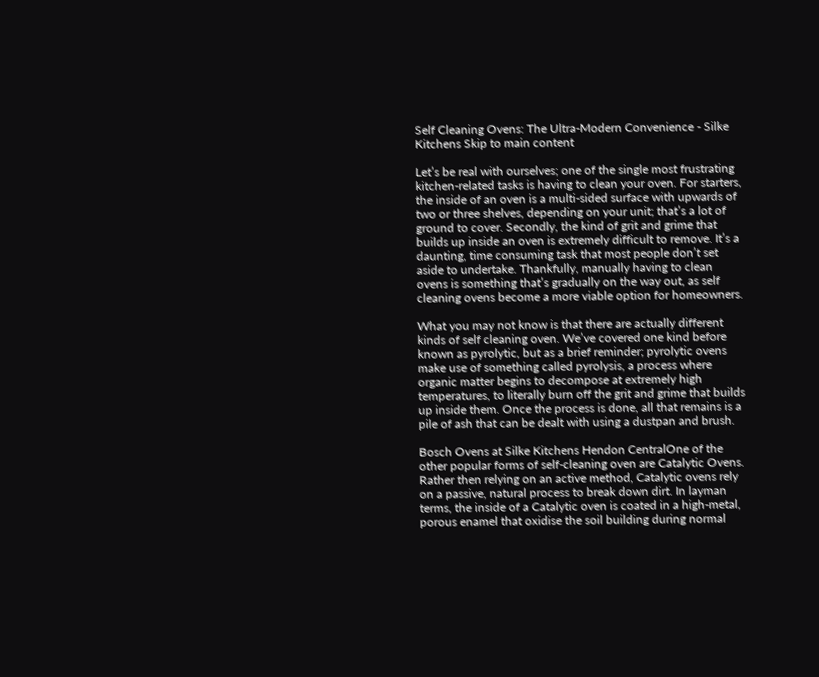Self Cleaning Ovens: The Ultra-Modern Convenience - Silke Kitchens Skip to main content

Let’s be real with ourselves; one of the single most frustrating kitchen-related tasks is having to clean your oven. For starters, the inside of an oven is a multi-sided surface with upwards of two or three shelves, depending on your unit; that’s a lot of ground to cover. Secondly, the kind of grit and grime that builds up inside an oven is extremely difficult to remove. It’s a daunting, time consuming task that most people don’t set aside to undertake. Thankfully, manually having to clean ovens is something that’s gradually on the way out, as self cleaning ovens become a more viable option for homeowners.

What you may not know is that there are actually different kinds of self cleaning oven. We’ve covered one kind before known as pyrolytic, but as a brief reminder; pyrolytic ovens make use of something called pyrolysis, a process where organic matter begins to decompose at extremely high temperatures, to literally burn off the grit and grime that builds up inside them. Once the process is done, all that remains is a pile of ash that can be dealt with using a dustpan and brush.

Bosch Ovens at Silke Kitchens Hendon CentralOne of the other popular forms of self-cleaning oven are Catalytic Ovens. Rather then relying on an active method, Catalytic ovens rely on a passive, natural process to break down dirt. In layman terms, the inside of a Catalytic oven is coated in a high-metal, porous enamel that oxidise the soil building during normal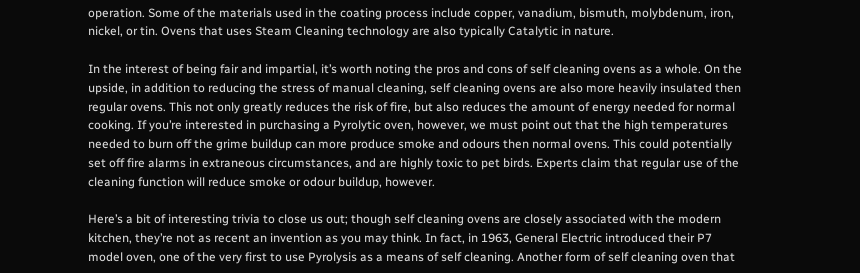operation. Some of the materials used in the coating process include copper, vanadium, bismuth, molybdenum, iron, nickel, or tin. Ovens that uses Steam Cleaning technology are also typically Catalytic in nature.

In the interest of being fair and impartial, it’s worth noting the pros and cons of self cleaning ovens as a whole. On the upside, in addition to reducing the stress of manual cleaning, self cleaning ovens are also more heavily insulated then regular ovens. This not only greatly reduces the risk of fire, but also reduces the amount of energy needed for normal cooking. If you’re interested in purchasing a Pyrolytic oven, however, we must point out that the high temperatures needed to burn off the grime buildup can more produce smoke and odours then normal ovens. This could potentially set off fire alarms in extraneous circumstances, and are highly toxic to pet birds. Experts claim that regular use of the cleaning function will reduce smoke or odour buildup, however.

Here’s a bit of interesting trivia to close us out; though self cleaning ovens are closely associated with the modern kitchen, they’re not as recent an invention as you may think. In fact, in 1963, General Electric introduced their P7 model oven, one of the very first to use Pyrolysis as a means of self cleaning. Another form of self cleaning oven that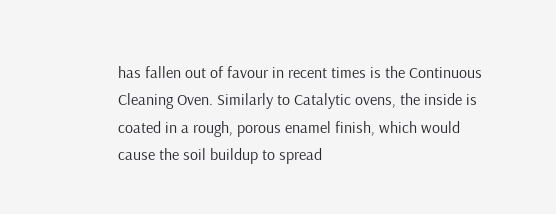has fallen out of favour in recent times is the Continuous Cleaning Oven. Similarly to Catalytic ovens, the inside is coated in a rough, porous enamel finish, which would cause the soil buildup to spread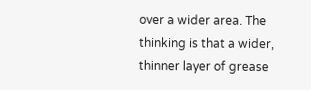over a wider area. The thinking is that a wider, thinner layer of grease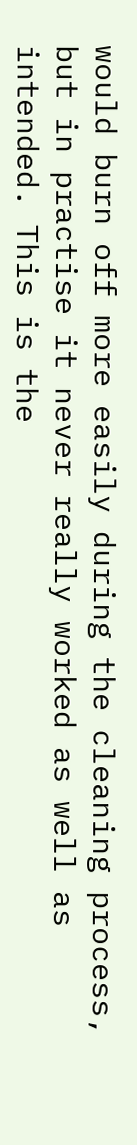would burn off more easily during the cleaning process, but in practise it never really worked as well as intended. This is the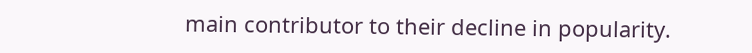main contributor to their decline in popularity.